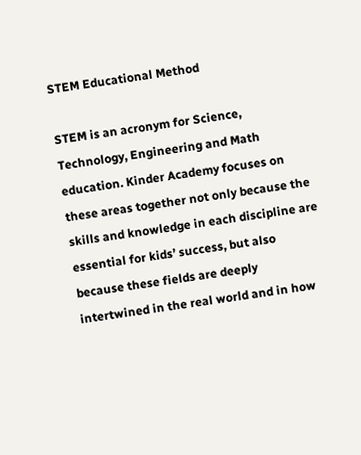STEM Educational Method

STEM is an acronym for Science, Technology, Engineering and Math education. Kinder Academy focuses on these areas together not only because the skills and knowledge in each discipline are essential for kids’ success, but also because these fields are deeply intertwined in the real world and in how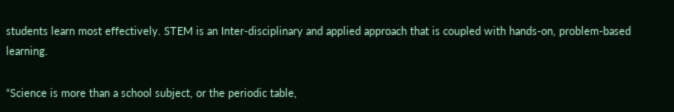students learn most effectively. STEM is an Inter-disciplinary and applied approach that is coupled with hands-on, problem-based learning.

“Science is more than a school subject, or the periodic table,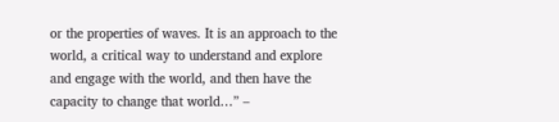or the properties of waves. It is an approach to the world, a critical way to understand and explore and engage with the world, and then have the capacity to change that world…” –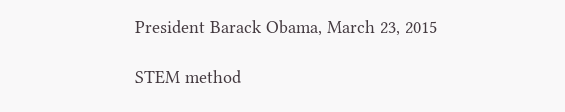President Barack Obama, March 23, 2015

STEM method